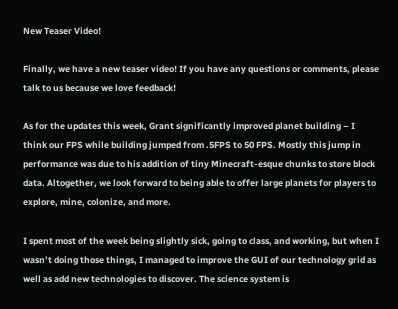New Teaser Video!

Finally, we have a new teaser video! If you have any questions or comments, please talk to us because we love feedback!

As for the updates this week, Grant significantly improved planet building – I think our FPS while building jumped from .5FPS to 50 FPS. Mostly this jump in performance was due to his addition of tiny Minecraft-esque chunks to store block data. Altogether, we look forward to being able to offer large planets for players to explore, mine, colonize, and more.

I spent most of the week being slightly sick, going to class, and working, but when I wasn’t doing those things, I managed to improve the GUI of our technology grid as well as add new technologies to discover. The science system is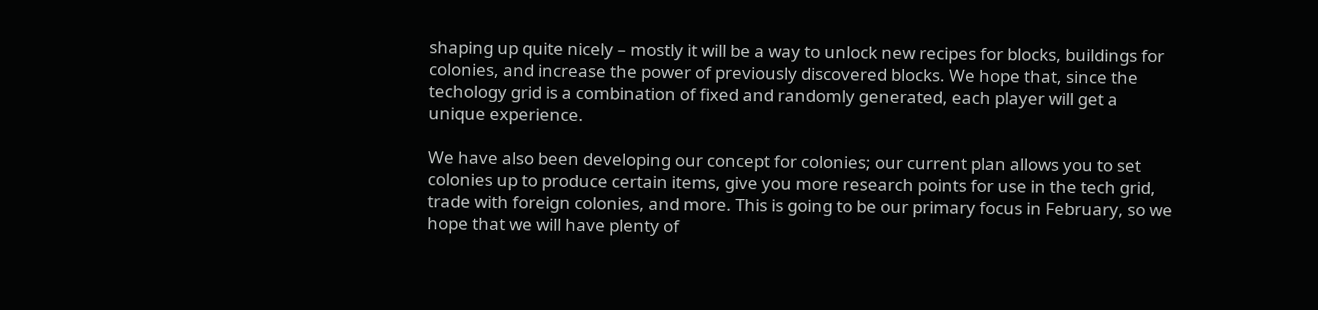shaping up quite nicely – mostly it will be a way to unlock new recipes for blocks, buildings for colonies, and increase the power of previously discovered blocks. We hope that, since the techology grid is a combination of fixed and randomly generated, each player will get a unique experience.

We have also been developing our concept for colonies; our current plan allows you to set colonies up to produce certain items, give you more research points for use in the tech grid, trade with foreign colonies, and more. This is going to be our primary focus in February, so we hope that we will have plenty of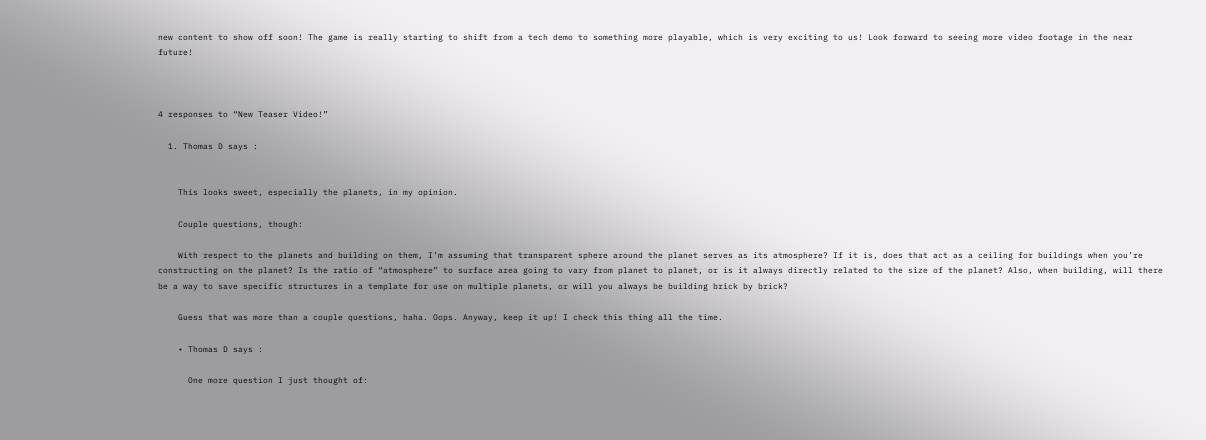new content to show off soon! The game is really starting to shift from a tech demo to something more playable, which is very exciting to us! Look forward to seeing more video footage in the near future!



4 responses to “New Teaser Video!”

  1. Thomas D says :


    This looks sweet, especially the planets, in my opinion.

    Couple questions, though:

    With respect to the planets and building on them, I’m assuming that transparent sphere around the planet serves as its atmosphere? If it is, does that act as a ceiling for buildings when you’re constructing on the planet? Is the ratio of “atmosphere” to surface area going to vary from planet to planet, or is it always directly related to the size of the planet? Also, when building, will there be a way to save specific structures in a template for use on multiple planets, or will you always be building brick by brick?

    Guess that was more than a couple questions, haha. Oops. Anyway, keep it up! I check this thing all the time.

    • Thomas D says :

      One more question I just thought of: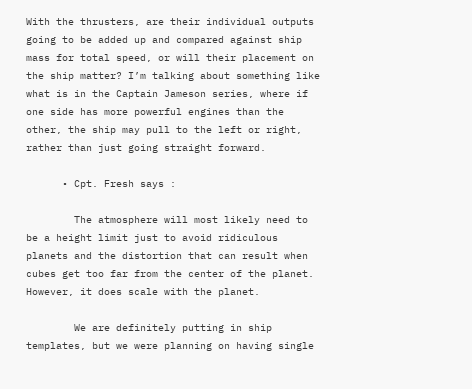With the thrusters, are their individual outputs going to be added up and compared against ship mass for total speed, or will their placement on the ship matter? I’m talking about something like what is in the Captain Jameson series, where if one side has more powerful engines than the other, the ship may pull to the left or right, rather than just going straight forward.

      • Cpt. Fresh says :

        The atmosphere will most likely need to be a height limit just to avoid ridiculous planets and the distortion that can result when cubes get too far from the center of the planet. However, it does scale with the planet.

        We are definitely putting in ship templates, but we were planning on having single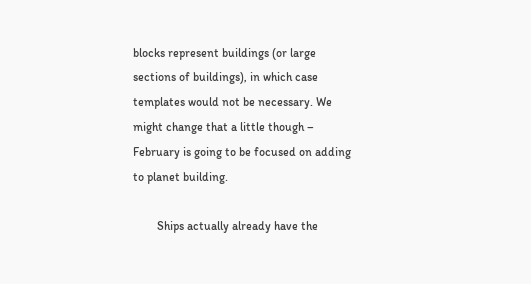blocks represent buildings (or large sections of buildings), in which case templates would not be necessary. We might change that a little though – February is going to be focused on adding to planet building.

        Ships actually already have the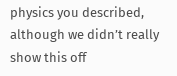physics you described, although we didn’t really show this off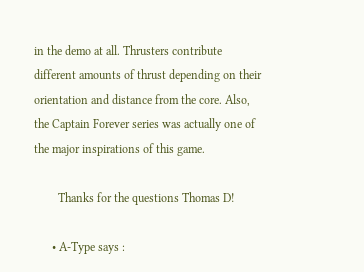in the demo at all. Thrusters contribute different amounts of thrust depending on their orientation and distance from the core. Also, the Captain Forever series was actually one of the major inspirations of this game.

        Thanks for the questions Thomas D!

      • A-Type says :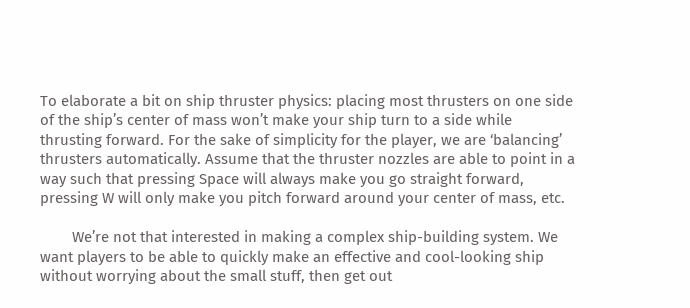To elaborate a bit on ship thruster physics: placing most thrusters on one side of the ship’s center of mass won’t make your ship turn to a side while thrusting forward. For the sake of simplicity for the player, we are ‘balancing’ thrusters automatically. Assume that the thruster nozzles are able to point in a way such that pressing Space will always make you go straight forward, pressing W will only make you pitch forward around your center of mass, etc.

        We’re not that interested in making a complex ship-building system. We want players to be able to quickly make an effective and cool-looking ship without worrying about the small stuff, then get out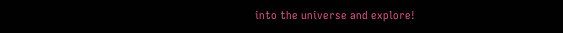into the universe and explore!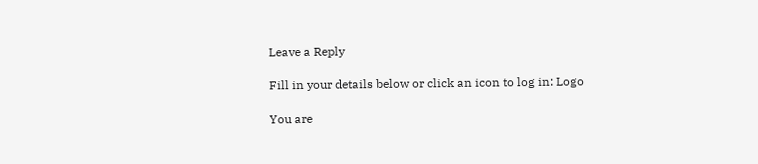Leave a Reply

Fill in your details below or click an icon to log in: Logo

You are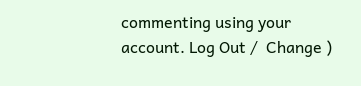commenting using your account. Log Out /  Change )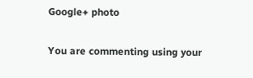Google+ photo

You are commenting using your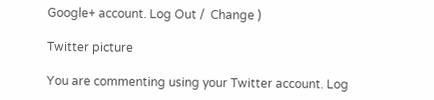Google+ account. Log Out /  Change )

Twitter picture

You are commenting using your Twitter account. Log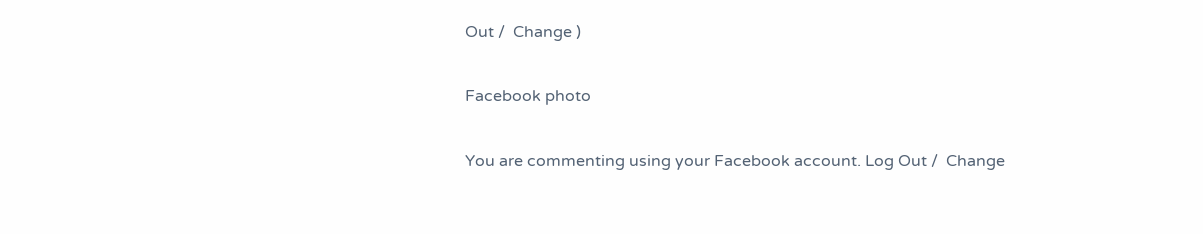Out /  Change )

Facebook photo

You are commenting using your Facebook account. Log Out /  Change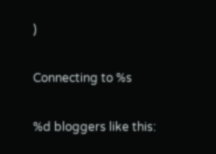)

Connecting to %s

%d bloggers like this: